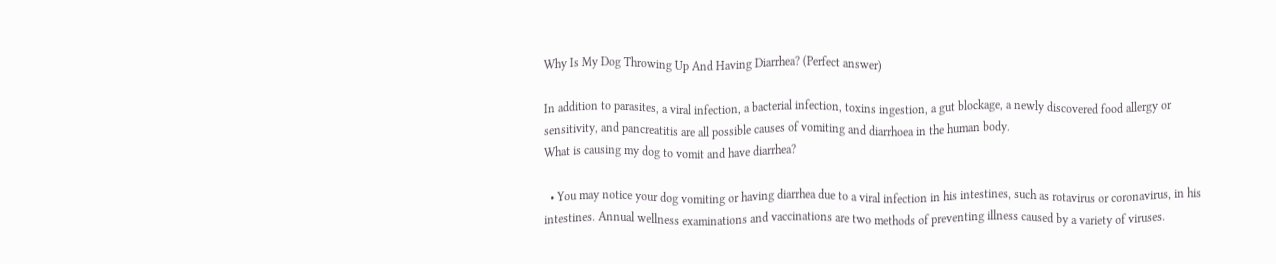Why Is My Dog Throwing Up And Having Diarrhea? (Perfect answer)

In addition to parasites, a viral infection, a bacterial infection, toxins ingestion, a gut blockage, a newly discovered food allergy or sensitivity, and pancreatitis are all possible causes of vomiting and diarrhoea in the human body.
What is causing my dog to vomit and have diarrhea?

  • You may notice your dog vomiting or having diarrhea due to a viral infection in his intestines, such as rotavirus or coronavirus, in his intestines. Annual wellness examinations and vaccinations are two methods of preventing illness caused by a variety of viruses.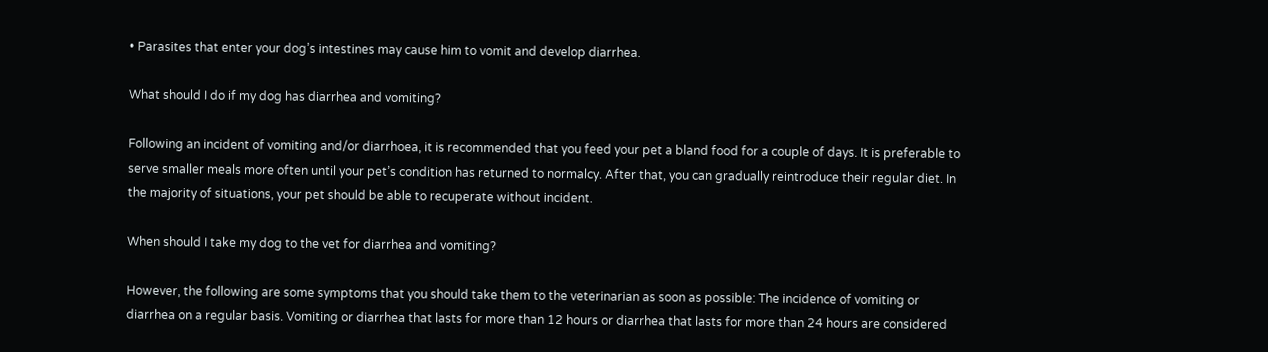• Parasites that enter your dog’s intestines may cause him to vomit and develop diarrhea.

What should I do if my dog has diarrhea and vomiting?

Following an incident of vomiting and/or diarrhoea, it is recommended that you feed your pet a bland food for a couple of days. It is preferable to serve smaller meals more often until your pet’s condition has returned to normalcy. After that, you can gradually reintroduce their regular diet. In the majority of situations, your pet should be able to recuperate without incident.

When should I take my dog to the vet for diarrhea and vomiting?

However, the following are some symptoms that you should take them to the veterinarian as soon as possible: The incidence of vomiting or diarrhea on a regular basis. Vomiting or diarrhea that lasts for more than 12 hours or diarrhea that lasts for more than 24 hours are considered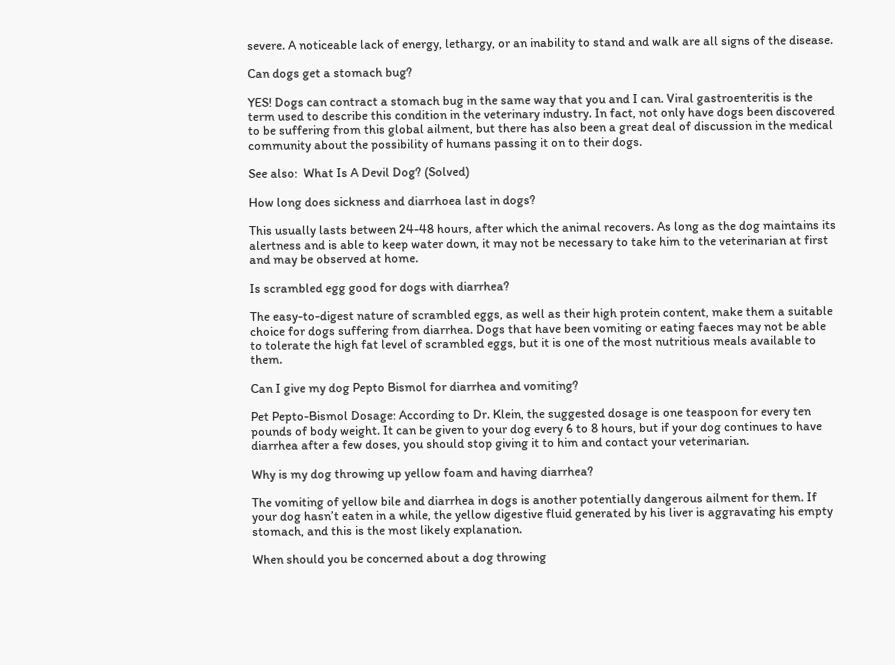severe. A noticeable lack of energy, lethargy, or an inability to stand and walk are all signs of the disease.

Can dogs get a stomach bug?

YES! Dogs can contract a stomach bug in the same way that you and I can. Viral gastroenteritis is the term used to describe this condition in the veterinary industry. In fact, not only have dogs been discovered to be suffering from this global ailment, but there has also been a great deal of discussion in the medical community about the possibility of humans passing it on to their dogs.

See also:  What Is A Devil Dog? (Solved)

How long does sickness and diarrhoea last in dogs?

This usually lasts between 24-48 hours, after which the animal recovers. As long as the dog maintains its alertness and is able to keep water down, it may not be necessary to take him to the veterinarian at first and may be observed at home.

Is scrambled egg good for dogs with diarrhea?

The easy-to-digest nature of scrambled eggs, as well as their high protein content, make them a suitable choice for dogs suffering from diarrhea. Dogs that have been vomiting or eating faeces may not be able to tolerate the high fat level of scrambled eggs, but it is one of the most nutritious meals available to them.

Can I give my dog Pepto Bismol for diarrhea and vomiting?

Pet Pepto-Bismol Dosage: According to Dr. Klein, the suggested dosage is one teaspoon for every ten pounds of body weight. It can be given to your dog every 6 to 8 hours, but if your dog continues to have diarrhea after a few doses, you should stop giving it to him and contact your veterinarian.

Why is my dog throwing up yellow foam and having diarrhea?

The vomiting of yellow bile and diarrhea in dogs is another potentially dangerous ailment for them. If your dog hasn’t eaten in a while, the yellow digestive fluid generated by his liver is aggravating his empty stomach, and this is the most likely explanation.

When should you be concerned about a dog throwing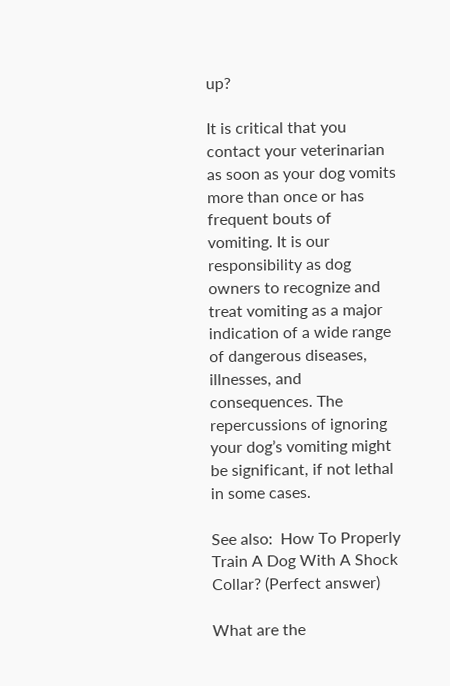up?

It is critical that you contact your veterinarian as soon as your dog vomits more than once or has frequent bouts of vomiting. It is our responsibility as dog owners to recognize and treat vomiting as a major indication of a wide range of dangerous diseases, illnesses, and consequences. The repercussions of ignoring your dog’s vomiting might be significant, if not lethal in some cases.

See also:  How To Properly Train A Dog With A Shock Collar? (Perfect answer)

What are the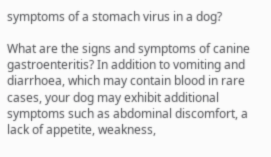symptoms of a stomach virus in a dog?

What are the signs and symptoms of canine gastroenteritis? In addition to vomiting and diarrhoea, which may contain blood in rare cases, your dog may exhibit additional symptoms such as abdominal discomfort, a lack of appetite, weakness,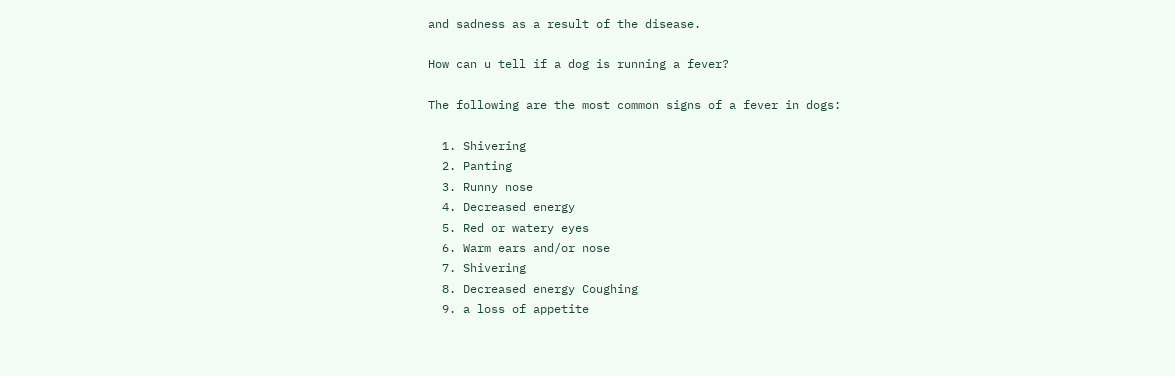and sadness as a result of the disease.

How can u tell if a dog is running a fever?

The following are the most common signs of a fever in dogs:

  1. Shivering
  2. Panting
  3. Runny nose
  4. Decreased energy
  5. Red or watery eyes
  6. Warm ears and/or nose
  7. Shivering
  8. Decreased energy Coughing
  9. a loss of appetite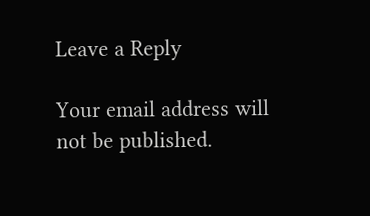Leave a Reply

Your email address will not be published.